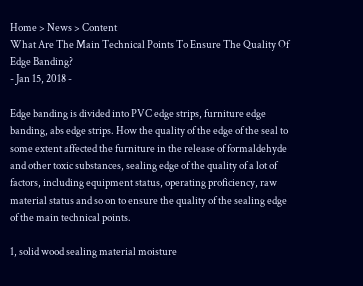Home > News > Content
What Are The Main Technical Points To Ensure The Quality Of Edge Banding?
- Jan 15, 2018 -

Edge banding is divided into PVC edge strips, furniture edge banding, abs edge strips. How the quality of the edge of the seal to some extent affected the furniture in the release of formaldehyde and other toxic substances, sealing edge of the quality of a lot of factors, including equipment status, operating proficiency, raw material status and so on to ensure the quality of the sealing edge of the main technical points.

1, solid wood sealing material moisture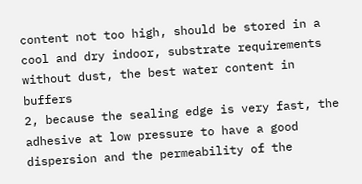content not too high, should be stored in a cool and dry indoor, substrate requirements without dust, the best water content in buffers
2, because the sealing edge is very fast, the adhesive at low pressure to have a good dispersion and the permeability of the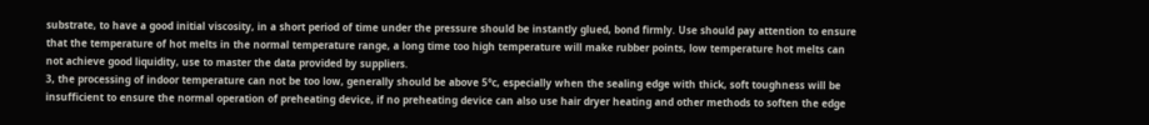substrate, to have a good initial viscosity, in a short period of time under the pressure should be instantly glued, bond firmly. Use should pay attention to ensure that the temperature of hot melts in the normal temperature range, a long time too high temperature will make rubber points, low temperature hot melts can not achieve good liquidity, use to master the data provided by suppliers.
3, the processing of indoor temperature can not be too low, generally should be above 5°c, especially when the sealing edge with thick, soft toughness will be insufficient to ensure the normal operation of preheating device, if no preheating device can also use hair dryer heating and other methods to soften the edge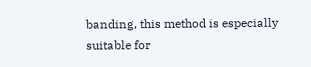banding, this method is especially suitable for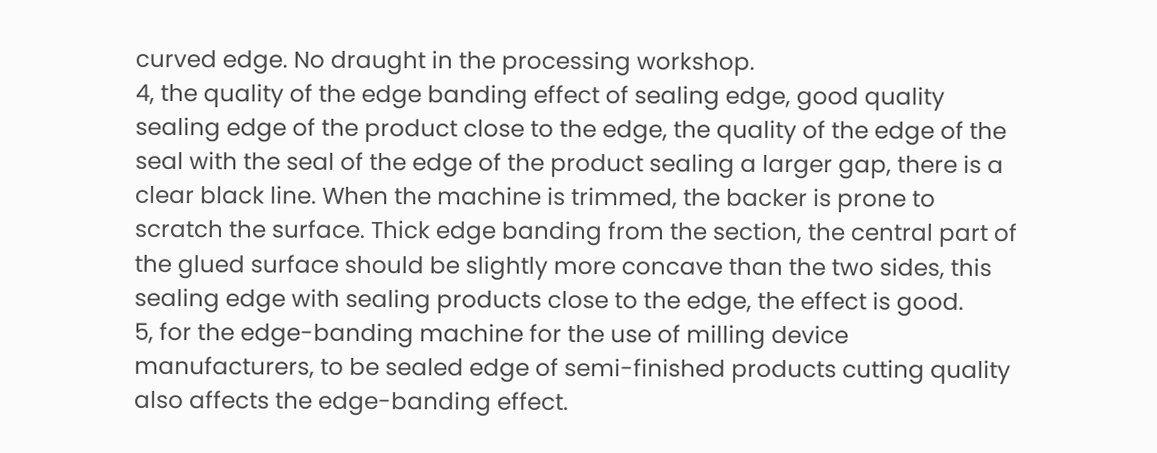curved edge. No draught in the processing workshop.
4, the quality of the edge banding effect of sealing edge, good quality sealing edge of the product close to the edge, the quality of the edge of the seal with the seal of the edge of the product sealing a larger gap, there is a clear black line. When the machine is trimmed, the backer is prone to scratch the surface. Thick edge banding from the section, the central part of the glued surface should be slightly more concave than the two sides, this sealing edge with sealing products close to the edge, the effect is good.
5, for the edge-banding machine for the use of milling device manufacturers, to be sealed edge of semi-finished products cutting quality also affects the edge-banding effect.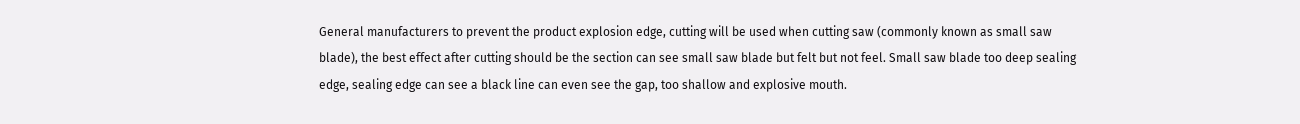General manufacturers to prevent the product explosion edge, cutting will be used when cutting saw (commonly known as small saw blade), the best effect after cutting should be the section can see small saw blade but felt but not feel. Small saw blade too deep sealing edge, sealing edge can see a black line can even see the gap, too shallow and explosive mouth.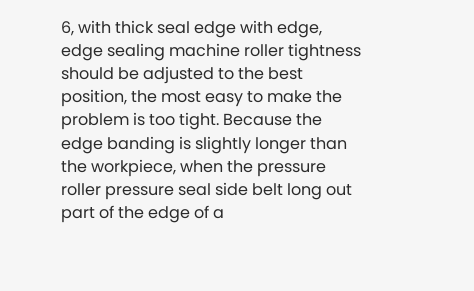6, with thick seal edge with edge, edge sealing machine roller tightness should be adjusted to the best position, the most easy to make the problem is too tight. Because the edge banding is slightly longer than the workpiece, when the pressure roller pressure seal side belt long out part of the edge of a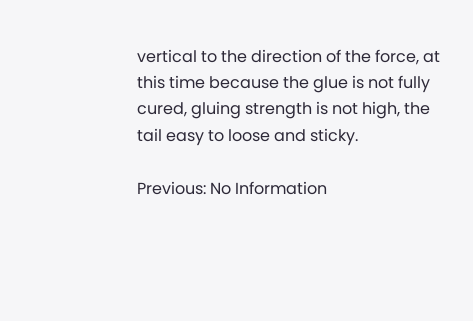vertical to the direction of the force, at this time because the glue is not fully cured, gluing strength is not high, the tail easy to loose and sticky.

Previous: No Information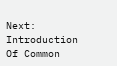Next: Introduction Of Common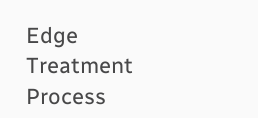Edge Treatment Process